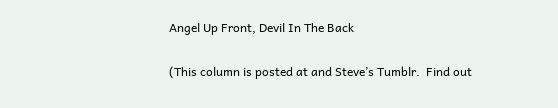Angel Up Front, Devil In The Back

(This column is posted at and Steve’s Tumblr.  Find out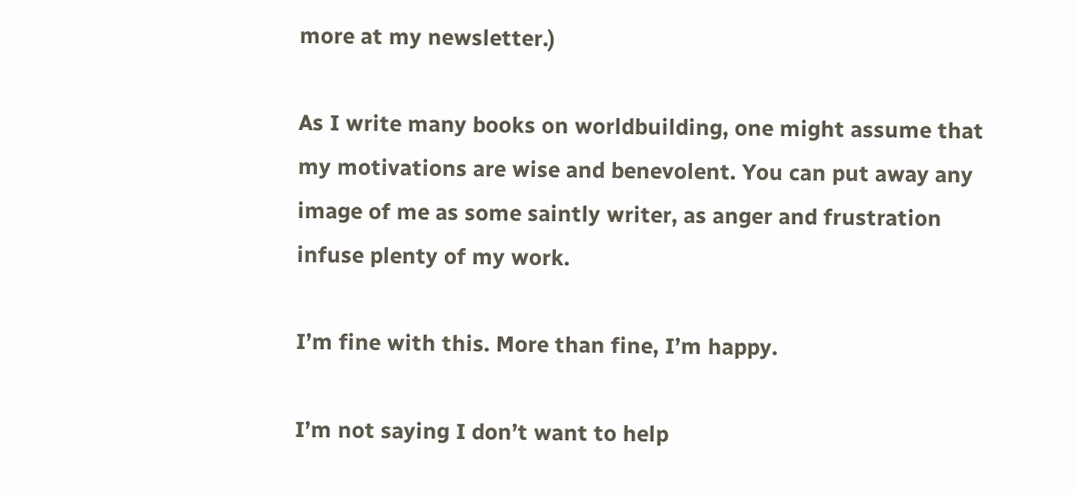more at my newsletter.)

As I write many books on worldbuilding, one might assume that my motivations are wise and benevolent. You can put away any image of me as some saintly writer, as anger and frustration infuse plenty of my work.

I’m fine with this. More than fine, I’m happy.

I’m not saying I don’t want to help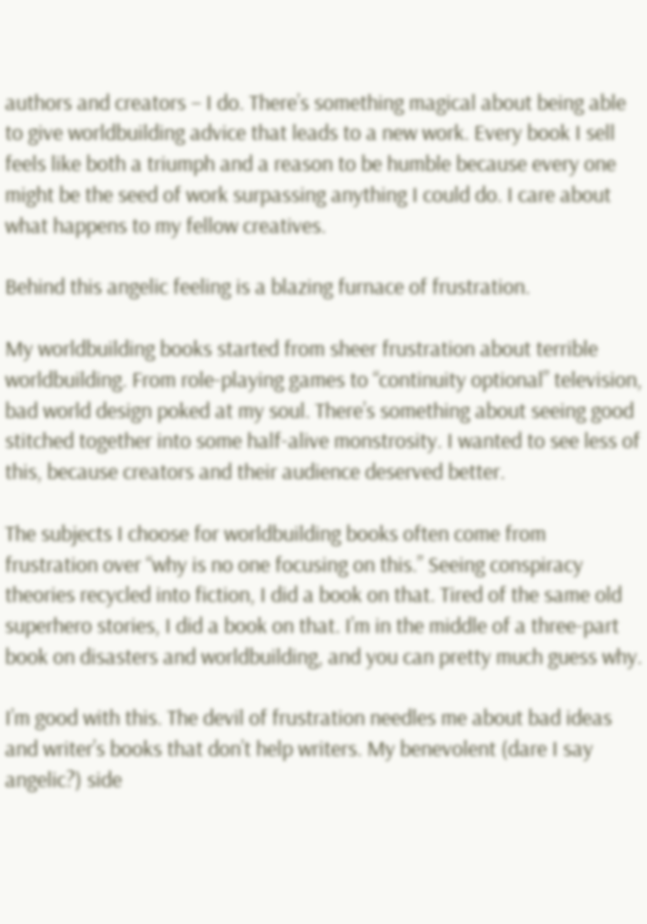authors and creators – I do. There’s something magical about being able to give worldbuilding advice that leads to a new work. Every book I sell feels like both a triumph and a reason to be humble because every one might be the seed of work surpassing anything I could do. I care about what happens to my fellow creatives.

Behind this angelic feeling is a blazing furnace of frustration.

My worldbuilding books started from sheer frustration about terrible worldbuilding. From role-playing games to “continuity optional” television, bad world design poked at my soul. There’s something about seeing good stitched together into some half-alive monstrosity. I wanted to see less of this, because creators and their audience deserved better.

The subjects I choose for worldbuilding books often come from frustration over “why is no one focusing on this.” Seeing conspiracy theories recycled into fiction, I did a book on that. Tired of the same old superhero stories, I did a book on that. I’m in the middle of a three-part book on disasters and worldbuilding, and you can pretty much guess why.

I’m good with this. The devil of frustration needles me about bad ideas and writer’s books that don’t help writers. My benevolent (dare I say angelic?) side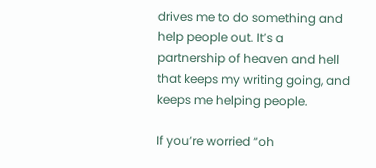drives me to do something and help people out. It’s a partnership of heaven and hell that keeps my writing going, and keeps me helping people.

If you’re worried “oh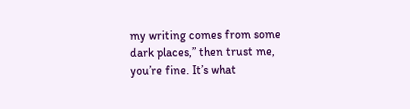my writing comes from some dark places,” then trust me, you’re fine. It’s what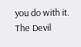you do with it. The Devil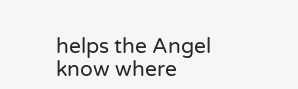helps the Angel know where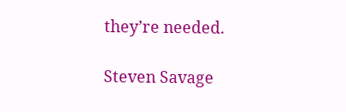they’re needed.

Steven Savage